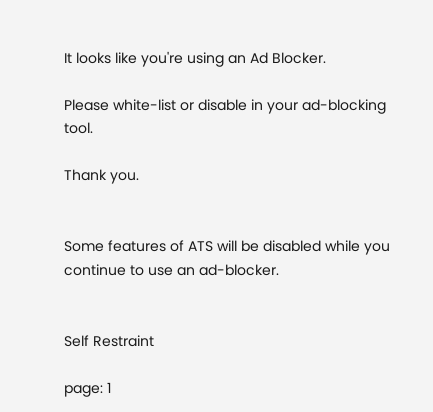It looks like you're using an Ad Blocker.

Please white-list or disable in your ad-blocking tool.

Thank you.


Some features of ATS will be disabled while you continue to use an ad-blocker.


Self Restraint

page: 1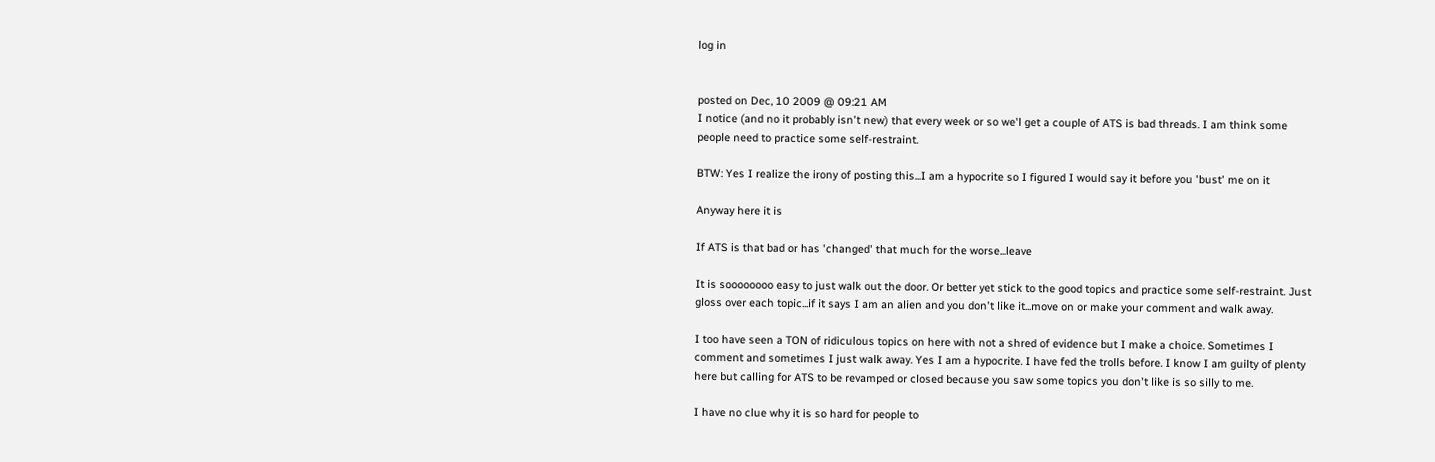log in


posted on Dec, 10 2009 @ 09:21 AM
I notice (and no it probably isn't new) that every week or so we'l get a couple of ATS is bad threads. I am think some people need to practice some self-restraint.

BTW: Yes I realize the irony of posting this...I am a hypocrite so I figured I would say it before you 'bust' me on it

Anyway here it is

If ATS is that bad or has 'changed' that much for the worse...leave

It is soooooooo easy to just walk out the door. Or better yet stick to the good topics and practice some self-restraint. Just gloss over each topic...if it says I am an alien and you don't like it...move on or make your comment and walk away.

I too have seen a TON of ridiculous topics on here with not a shred of evidence but I make a choice. Sometimes I comment and sometimes I just walk away. Yes I am a hypocrite. I have fed the trolls before. I know I am guilty of plenty here but calling for ATS to be revamped or closed because you saw some topics you don't like is so silly to me.

I have no clue why it is so hard for people to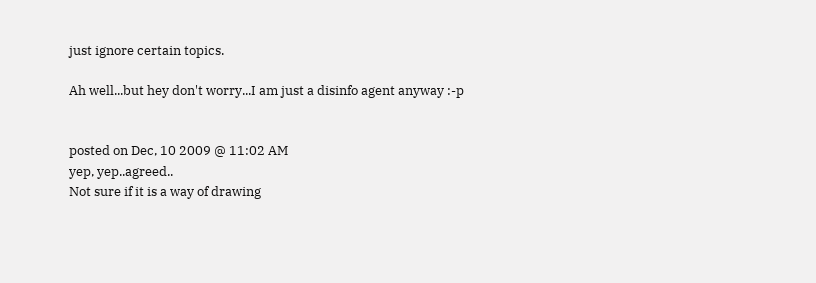just ignore certain topics.

Ah well...but hey don't worry...I am just a disinfo agent anyway :-p


posted on Dec, 10 2009 @ 11:02 AM
yep, yep..agreed..
Not sure if it is a way of drawing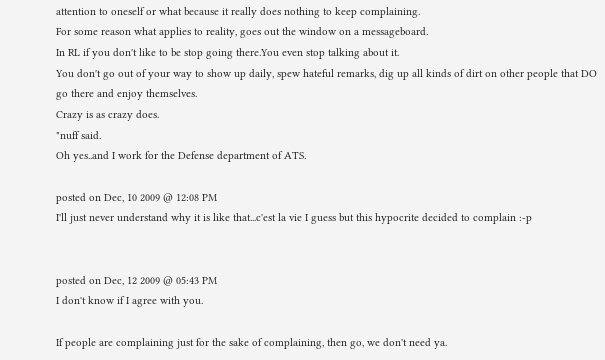attention to oneself or what because it really does nothing to keep complaining.
For some reason what applies to reality, goes out the window on a messageboard.
In RL if you don't like to be stop going there.You even stop talking about it.
You don't go out of your way to show up daily, spew hateful remarks, dig up all kinds of dirt on other people that DO go there and enjoy themselves.
Crazy is as crazy does.
"nuff said.
Oh yes..and I work for the Defense department of ATS.

posted on Dec, 10 2009 @ 12:08 PM
I'll just never understand why it is like that...c'est la vie I guess but this hypocrite decided to complain :-p


posted on Dec, 12 2009 @ 05:43 PM
I don't know if I agree with you.

If people are complaining just for the sake of complaining, then go, we don't need ya.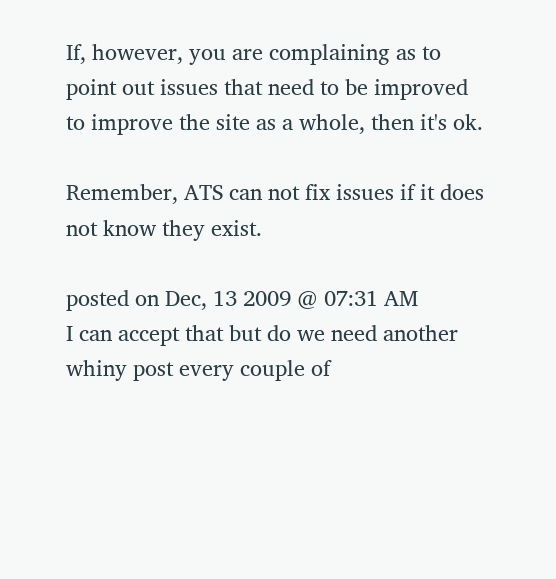If, however, you are complaining as to point out issues that need to be improved to improve the site as a whole, then it's ok.

Remember, ATS can not fix issues if it does not know they exist.

posted on Dec, 13 2009 @ 07:31 AM
I can accept that but do we need another whiny post every couple of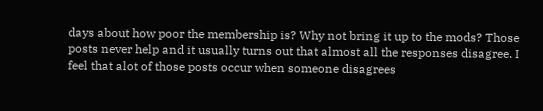days about how poor the membership is? Why not bring it up to the mods? Those posts never help and it usually turns out that almost all the responses disagree. I feel that alot of those posts occur when someone disagrees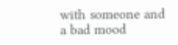with someone and a bad mood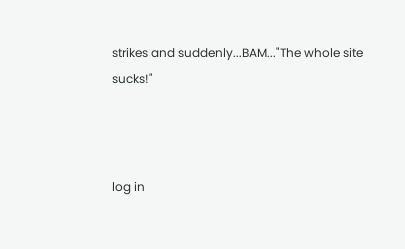strikes and suddenly...BAM..."The whole site sucks!"



log in